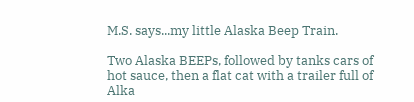M.S. says...my little Alaska Beep Train.

Two Alaska BEEPs, followed by tanks cars of hot sauce, then a flat cat with a trailer full of Alka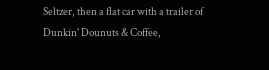Seltzer, then a flat car with a trailer of Dunkin' Dounuts & Coffee,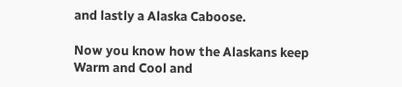and lastly a Alaska Caboose.

Now you know how the Alaskans keep Warm and Cool and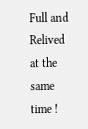Full and Relived at the same time !